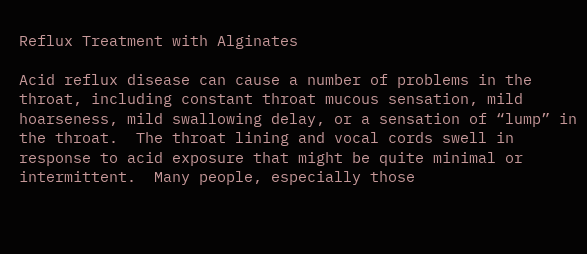Reflux Treatment with Alginates

Acid reflux disease can cause a number of problems in the throat, including constant throat mucous sensation, mild hoarseness, mild swallowing delay, or a sensation of “lump” in the throat.  The throat lining and vocal cords swell in response to acid exposure that might be quite minimal or intermittent.  Many people, especially those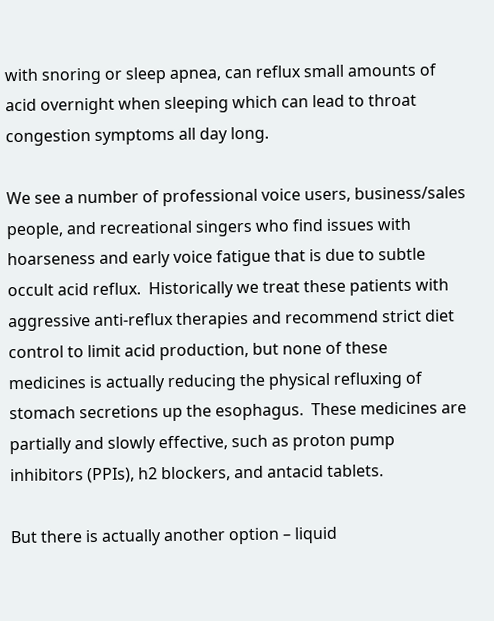with snoring or sleep apnea, can reflux small amounts of acid overnight when sleeping which can lead to throat congestion symptoms all day long.

We see a number of professional voice users, business/sales people, and recreational singers who find issues with hoarseness and early voice fatigue that is due to subtle occult acid reflux.  Historically we treat these patients with aggressive anti-reflux therapies and recommend strict diet control to limit acid production, but none of these medicines is actually reducing the physical refluxing of stomach secretions up the esophagus.  These medicines are partially and slowly effective, such as proton pump inhibitors (PPIs), h2 blockers, and antacid tablets.

But there is actually another option – liquid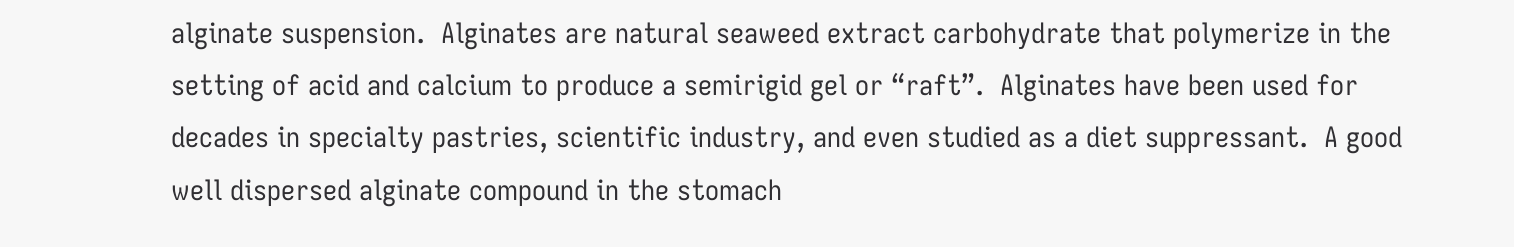alginate suspension.  Alginates are natural seaweed extract carbohydrate that polymerize in the setting of acid and calcium to produce a semirigid gel or “raft”.  Alginates have been used for decades in specialty pastries, scientific industry, and even studied as a diet suppressant.  A good well dispersed alginate compound in the stomach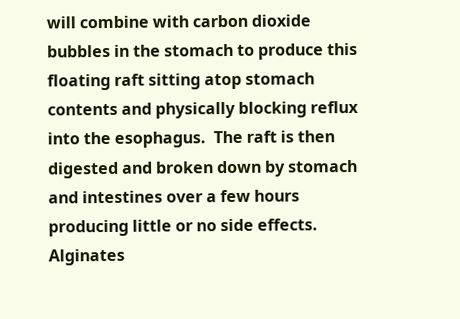will combine with carbon dioxide bubbles in the stomach to produce this floating raft sitting atop stomach contents and physically blocking reflux into the esophagus.  The raft is then digested and broken down by stomach and intestines over a few hours producing little or no side effects.  Alginates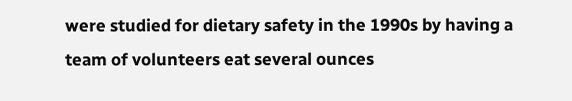were studied for dietary safety in the 1990s by having a team of volunteers eat several ounces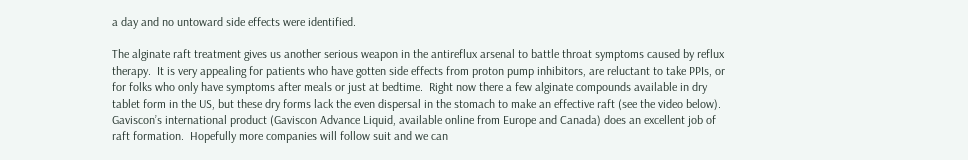a day and no untoward side effects were identified.

The alginate raft treatment gives us another serious weapon in the antireflux arsenal to battle throat symptoms caused by reflux therapy.  It is very appealing for patients who have gotten side effects from proton pump inhibitors, are reluctant to take PPIs, or for folks who only have symptoms after meals or just at bedtime.  Right now there a few alginate compounds available in dry tablet form in the US, but these dry forms lack the even dispersal in the stomach to make an effective raft (see the video below).  Gaviscon’s international product (Gaviscon Advance Liquid, available online from Europe and Canada) does an excellent job of raft formation.  Hopefully more companies will follow suit and we can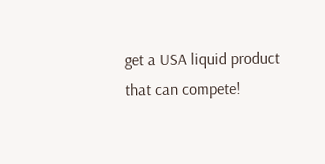get a USA liquid product that can compete!